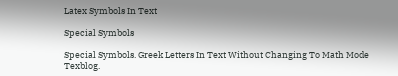Latex Symbols In Text

Special Symbols

Special Symbols. Greek Letters In Text Without Changing To Math Mode Texblog.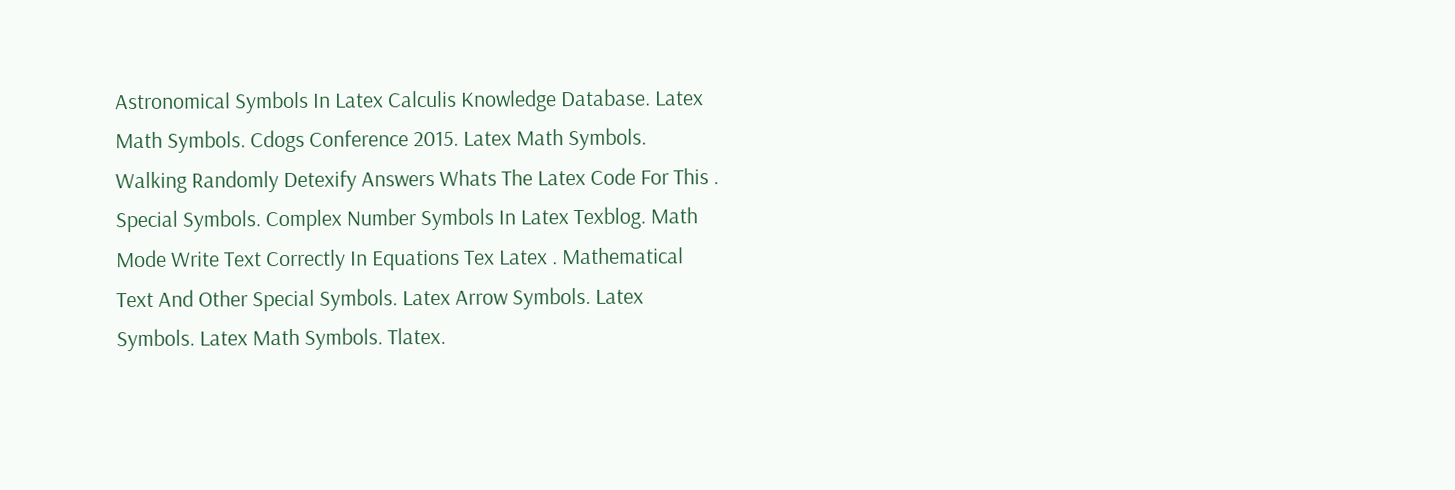Astronomical Symbols In Latex Calculis Knowledge Database. Latex Math Symbols. Cdogs Conference 2015. Latex Math Symbols. Walking Randomly Detexify Answers Whats The Latex Code For This . Special Symbols. Complex Number Symbols In Latex Texblog. Math Mode Write Text Correctly In Equations Tex Latex . Mathematical Text And Other Special Symbols. Latex Arrow Symbols. Latex Symbols. Latex Math Symbols. Tlatex.